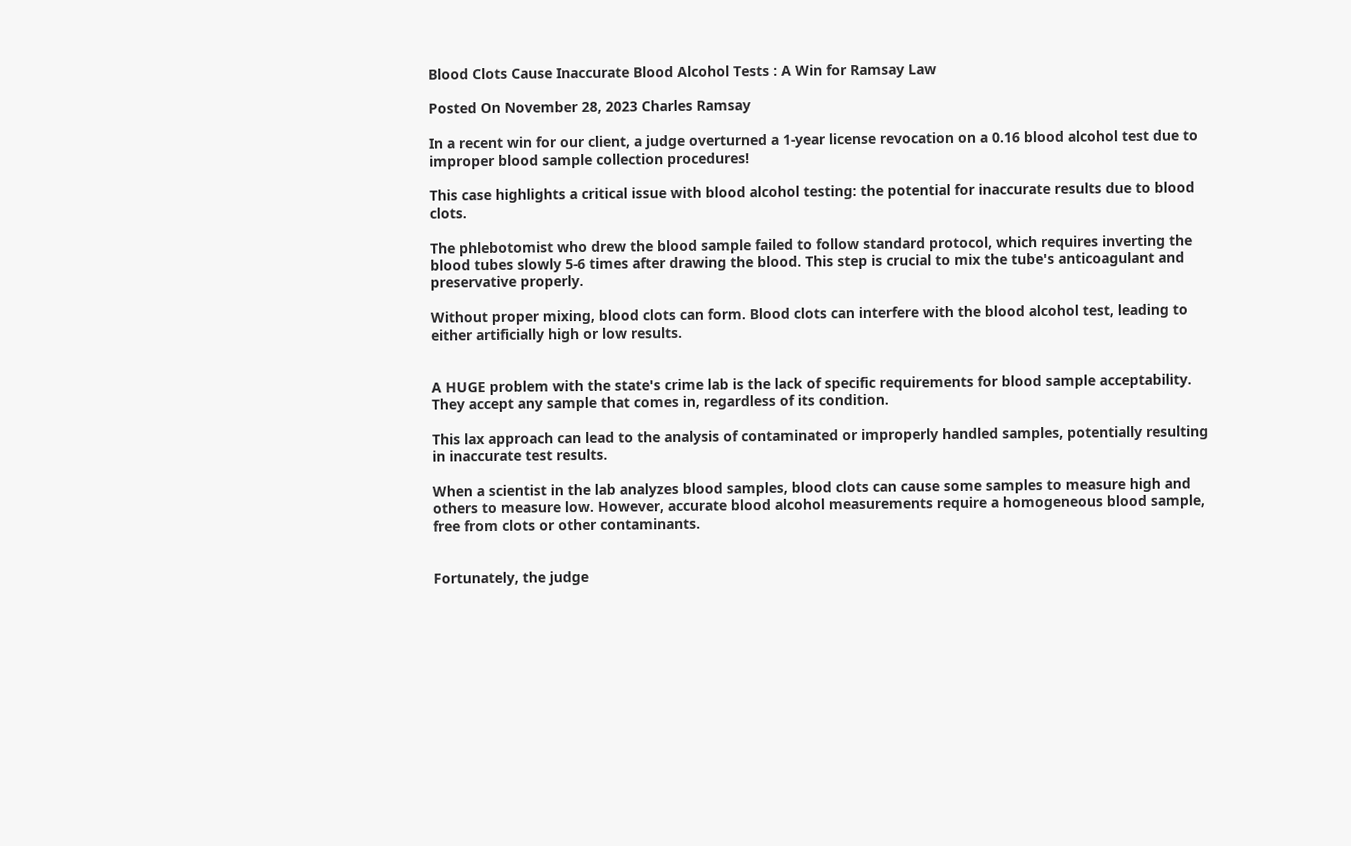Blood Clots Cause Inaccurate Blood Alcohol Tests : A Win for Ramsay Law

Posted On November 28, 2023 Charles Ramsay

In a recent win for our client, a judge overturned a 1-year license revocation on a 0.16 blood alcohol test due to improper blood sample collection procedures!

This case highlights a critical issue with blood alcohol testing: the potential for inaccurate results due to blood clots.

The phlebotomist who drew the blood sample failed to follow standard protocol, which requires inverting the blood tubes slowly 5-6 times after drawing the blood. This step is crucial to mix the tube's anticoagulant and preservative properly.

Without proper mixing, blood clots can form. Blood clots can interfere with the blood alcohol test, leading to either artificially high or low results.


A HUGE problem with the state's crime lab is the lack of specific requirements for blood sample acceptability. They accept any sample that comes in, regardless of its condition.

This lax approach can lead to the analysis of contaminated or improperly handled samples, potentially resulting in inaccurate test results.

When a scientist in the lab analyzes blood samples, blood clots can cause some samples to measure high and others to measure low. However, accurate blood alcohol measurements require a homogeneous blood sample, free from clots or other contaminants.


Fortunately, the judge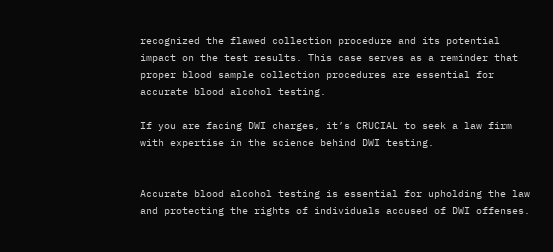recognized the flawed collection procedure and its potential impact on the test results. This case serves as a reminder that proper blood sample collection procedures are essential for accurate blood alcohol testing.

If you are facing DWI charges, it’s CRUCIAL to seek a law firm with expertise in the science behind DWI testing.


Accurate blood alcohol testing is essential for upholding the law and protecting the rights of individuals accused of DWI offenses.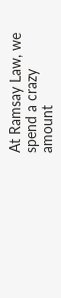At Ramsay Law, we spend a crazy amount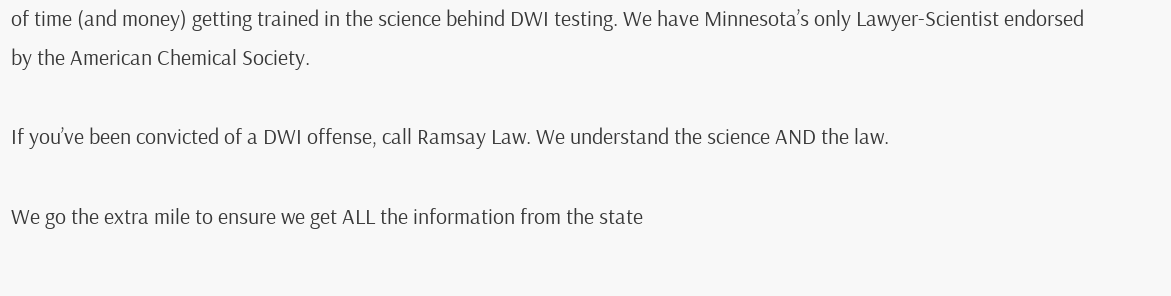of time (and money) getting trained in the science behind DWI testing. We have Minnesota’s only Lawyer-Scientist endorsed by the American Chemical Society.

If you’ve been convicted of a DWI offense, call Ramsay Law. We understand the science AND the law.

We go the extra mile to ensure we get ALL the information from the state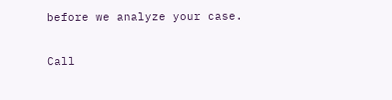before we analyze your case.

Call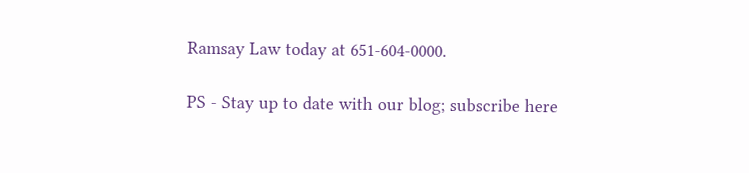Ramsay Law today at 651-604-0000.

PS - Stay up to date with our blog; subscribe here